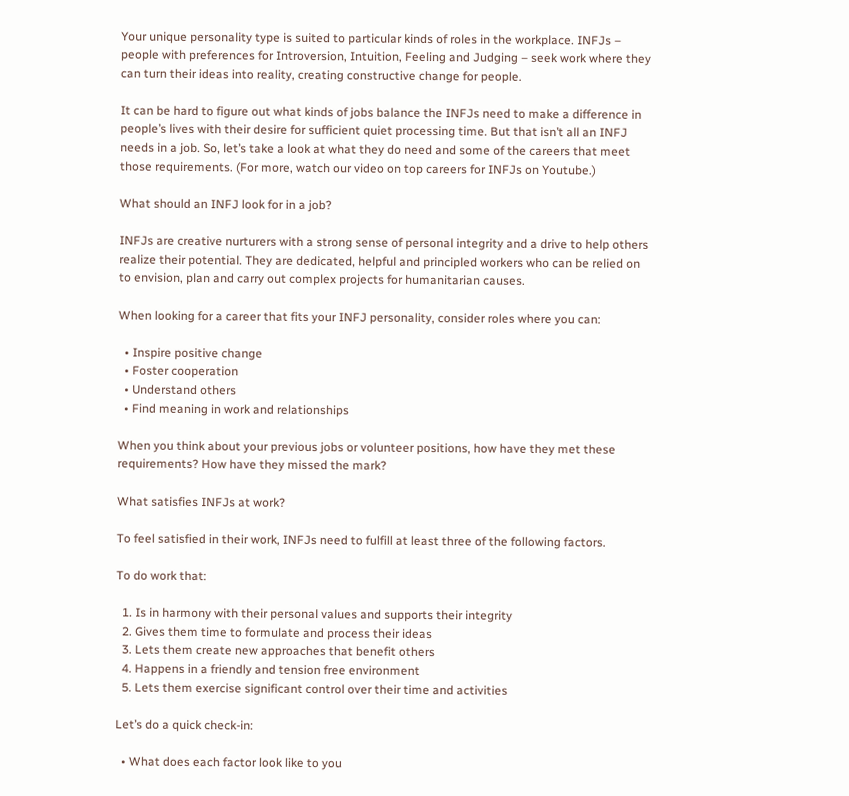Your unique personality type is suited to particular kinds of roles in the workplace. INFJs – people with preferences for Introversion, Intuition, Feeling and Judging – seek work where they can turn their ideas into reality, creating constructive change for people.

It can be hard to figure out what kinds of jobs balance the INFJs need to make a difference in people’s lives with their desire for sufficient quiet processing time. But that isn’t all an INFJ needs in a job. So, let’s take a look at what they do need and some of the careers that meet those requirements. (For more, watch our video on top careers for INFJs on Youtube.)

What should an INFJ look for in a job?

INFJs are creative nurturers with a strong sense of personal integrity and a drive to help others realize their potential. They are dedicated, helpful and principled workers who can be relied on to envision, plan and carry out complex projects for humanitarian causes.

When looking for a career that fits your INFJ personality, consider roles where you can:

  • Inspire positive change
  • Foster cooperation
  • Understand others
  • Find meaning in work and relationships

When you think about your previous jobs or volunteer positions, how have they met these requirements? How have they missed the mark?

What satisfies INFJs at work?

To feel satisfied in their work, INFJs need to fulfill at least three of the following factors.

To do work that:

  1. Is in harmony with their personal values and supports their integrity
  2. Gives them time to formulate and process their ideas
  3. Lets them create new approaches that benefit others
  4. Happens in a friendly and tension free environment
  5. Lets them exercise significant control over their time and activities

Let’s do a quick check-in:

  • What does each factor look like to you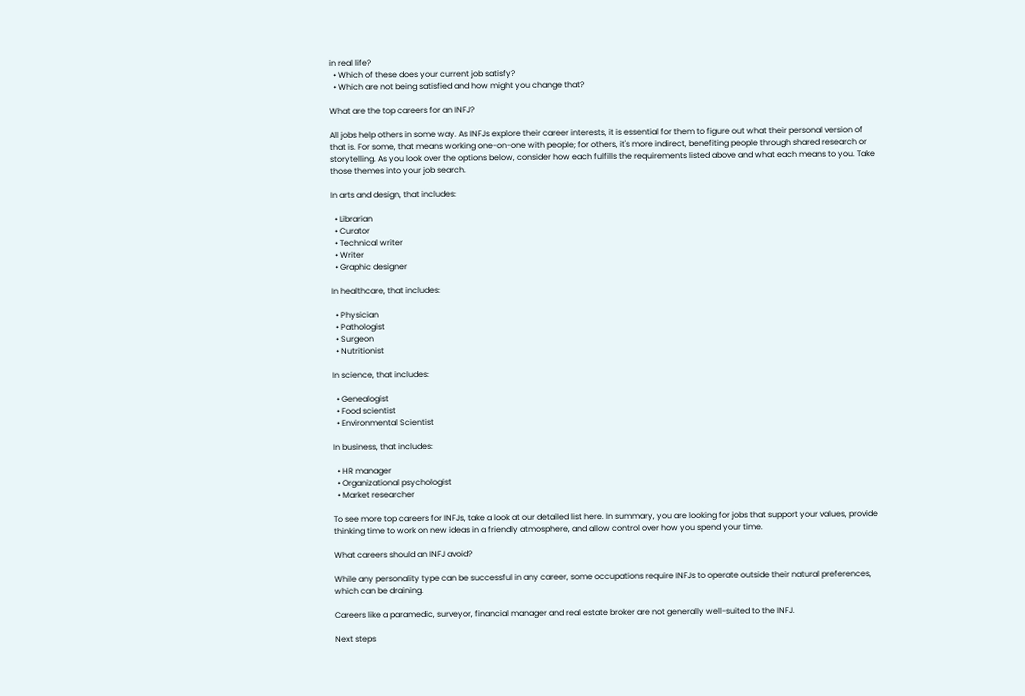in real life?
  • Which of these does your current job satisfy?
  • Which are not being satisfied and how might you change that?

What are the top careers for an INFJ?

All jobs help others in some way. As INFJs explore their career interests, it is essential for them to figure out what their personal version of that is. For some, that means working one-on-one with people; for others, it's more indirect, benefiting people through shared research or storytelling. As you look over the options below, consider how each fulfills the requirements listed above and what each means to you. Take those themes into your job search.

In arts and design, that includes:

  • Librarian
  • Curator
  • Technical writer
  • Writer
  • Graphic designer

In healthcare, that includes:

  • Physician
  • Pathologist
  • Surgeon
  • Nutritionist

In science, that includes:

  • Genealogist
  • Food scientist
  • Environmental Scientist

In business, that includes:

  • HR manager
  • Organizational psychologist
  • Market researcher

To see more top careers for INFJs, take a look at our detailed list here. In summary, you are looking for jobs that support your values, provide thinking time to work on new ideas in a friendly atmosphere, and allow control over how you spend your time.

What careers should an INFJ avoid?

While any personality type can be successful in any career, some occupations require INFJs to operate outside their natural preferences, which can be draining.

Careers like a paramedic, surveyor, financial manager and real estate broker are not generally well-suited to the INFJ.

Next steps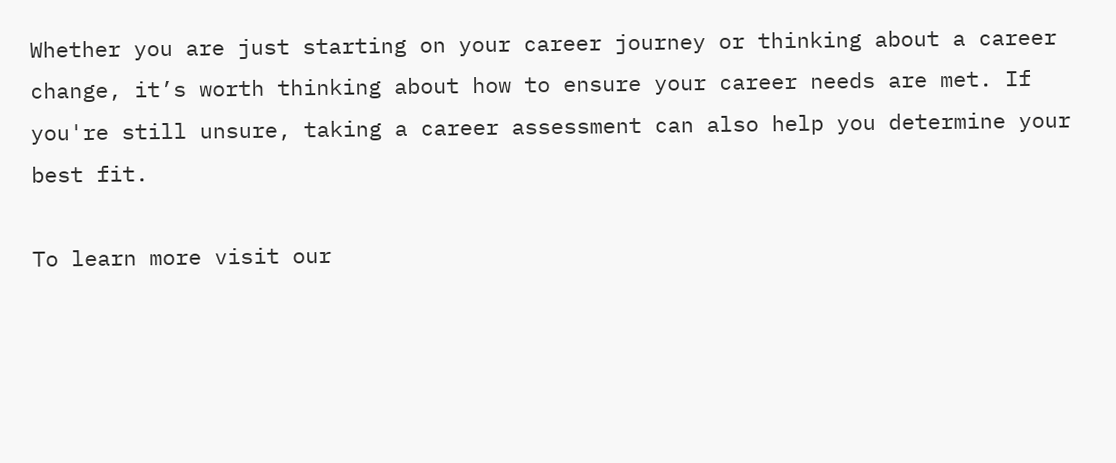Whether you are just starting on your career journey or thinking about a career change, it’s worth thinking about how to ensure your career needs are met. If you're still unsure, taking a career assessment can also help you determine your best fit.

To learn more visit our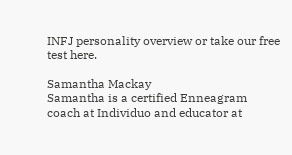INFJ personality overview or take our free test here.

Samantha Mackay
Samantha is a certified Enneagram coach at Individuo and educator at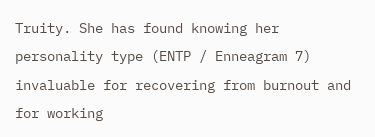Truity. She has found knowing her personality type (ENTP / Enneagram 7) invaluable for recovering from burnout and for working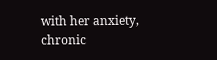with her anxiety, chronic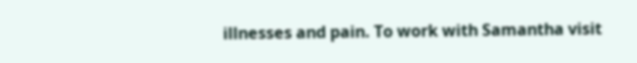illnesses and pain. To work with Samantha visit